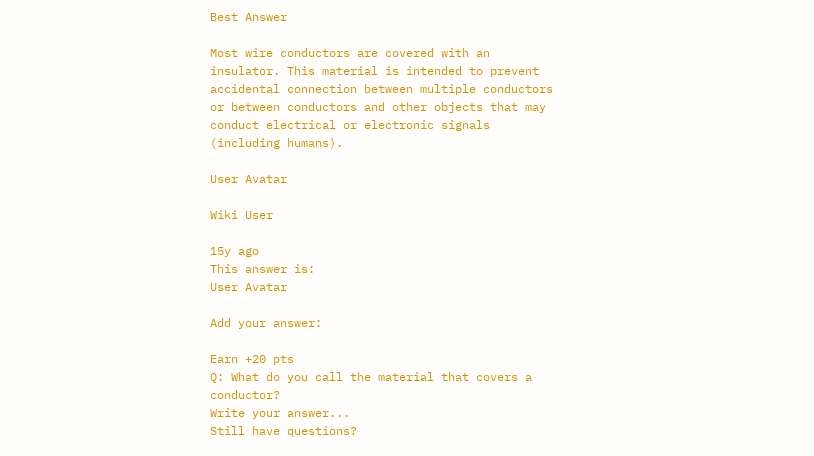Best Answer

Most wire conductors are covered with an insulator. This material is intended to prevent accidental connection between multiple conductors or between conductors and other objects that may conduct electrical or electronic signals (including humans).

User Avatar

Wiki User

15y ago
This answer is:
User Avatar

Add your answer:

Earn +20 pts
Q: What do you call the material that covers a conductor?
Write your answer...
Still have questions?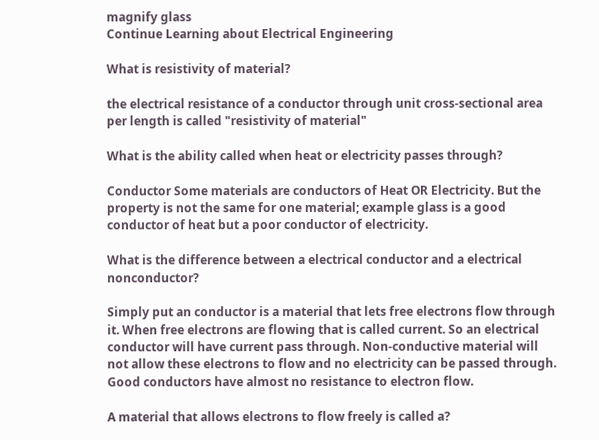magnify glass
Continue Learning about Electrical Engineering

What is resistivity of material?

the electrical resistance of a conductor through unit cross-sectional area per length is called "resistivity of material"

What is the ability called when heat or electricity passes through?

Conductor Some materials are conductors of Heat OR Electricity. But the property is not the same for one material; example glass is a good conductor of heat but a poor conductor of electricity.

What is the difference between a electrical conductor and a electrical nonconductor?

Simply put an conductor is a material that lets free electrons flow through it. When free electrons are flowing that is called current. So an electrical conductor will have current pass through. Non-conductive material will not allow these electrons to flow and no electricity can be passed through. Good conductors have almost no resistance to electron flow.

A material that allows electrons to flow freely is called a?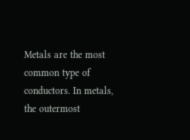Metals are the most common type of conductors. In metals, the outermost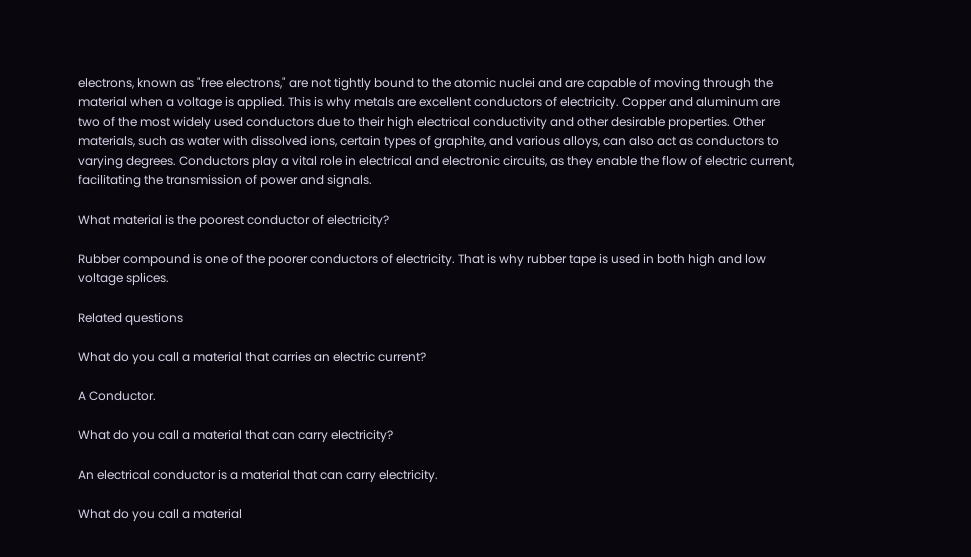electrons, known as "free electrons," are not tightly bound to the atomic nuclei and are capable of moving through the material when a voltage is applied. This is why metals are excellent conductors of electricity. Copper and aluminum are two of the most widely used conductors due to their high electrical conductivity and other desirable properties. Other materials, such as water with dissolved ions, certain types of graphite, and various alloys, can also act as conductors to varying degrees. Conductors play a vital role in electrical and electronic circuits, as they enable the flow of electric current, facilitating the transmission of power and signals.

What material is the poorest conductor of electricity?

Rubber compound is one of the poorer conductors of electricity. That is why rubber tape is used in both high and low voltage splices.

Related questions

What do you call a material that carries an electric current?

A Conductor.

What do you call a material that can carry electricity?

An electrical conductor is a material that can carry electricity.

What do you call a material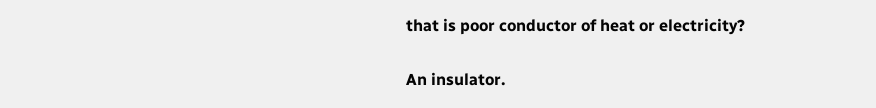that is poor conductor of heat or electricity?

An insulator.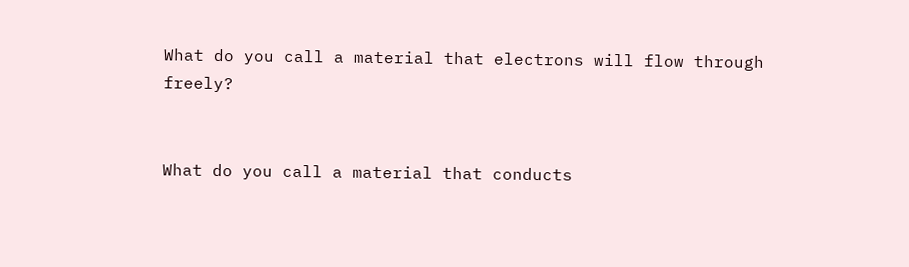What do you call a material that electrons will flow through freely?


What do you call a material that conducts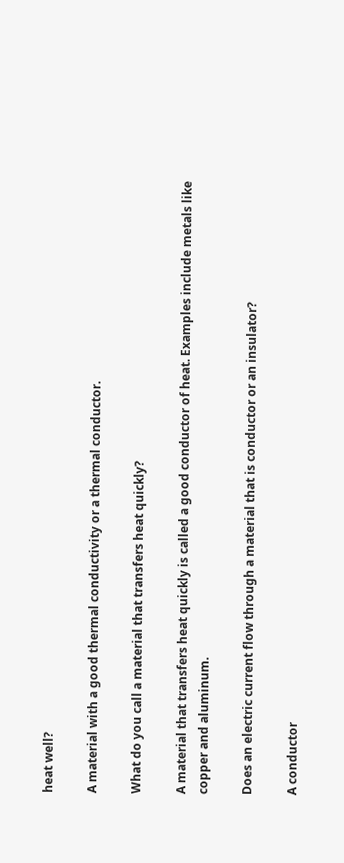heat well?

A material with a good thermal conductivity or a thermal conductor.

What do you call a material that transfers heat quickly?

A material that transfers heat quickly is called a good conductor of heat. Examples include metals like copper and aluminum.

Does an electric current flow through a material that is conductor or an insulator?

A conductor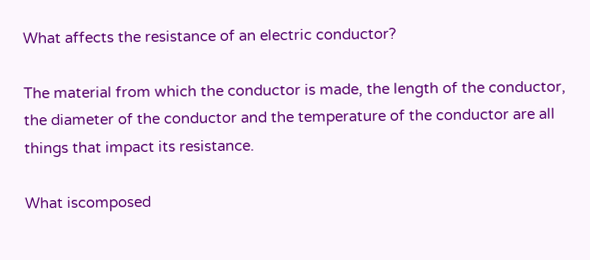What affects the resistance of an electric conductor?

The material from which the conductor is made, the length of the conductor, the diameter of the conductor and the temperature of the conductor are all things that impact its resistance.

What iscomposed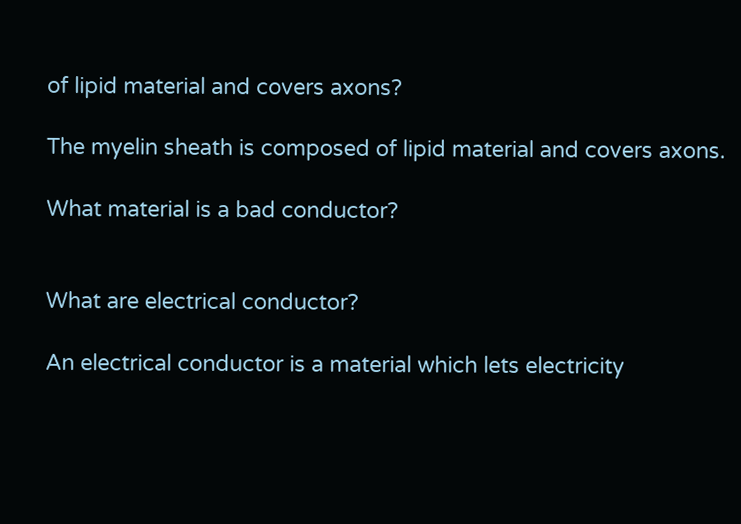of lipid material and covers axons?

The myelin sheath is composed of lipid material and covers axons.

What material is a bad conductor?


What are electrical conductor?

An electrical conductor is a material which lets electricity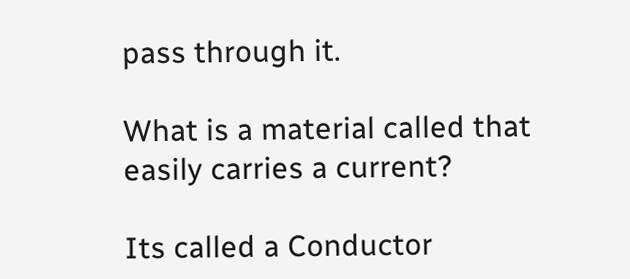pass through it.

What is a material called that easily carries a current?

Its called a Conductor